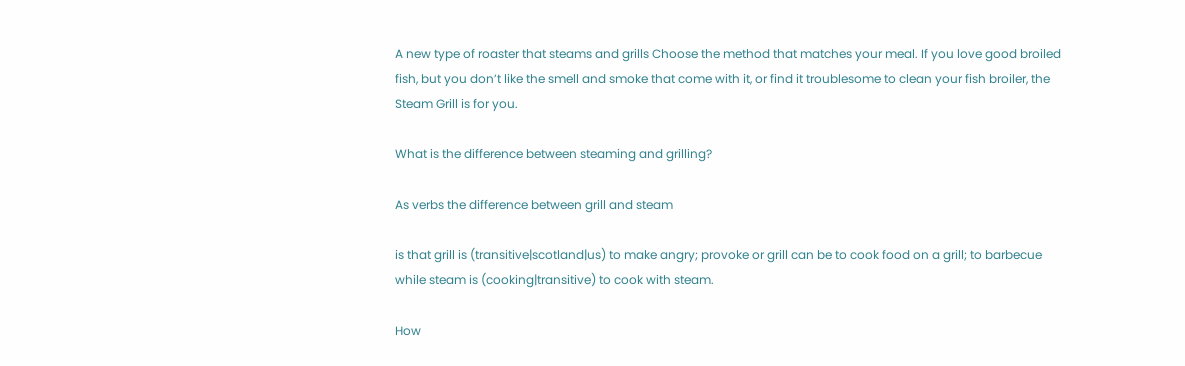A new type of roaster that steams and grills Choose the method that matches your meal. If you love good broiled fish, but you don’t like the smell and smoke that come with it, or find it troublesome to clean your fish broiler, the Steam Grill is for you.

What is the difference between steaming and grilling?

As verbs the difference between grill and steam

is that grill is (transitive|scotland|us) to make angry; provoke or grill can be to cook food on a grill; to barbecue while steam is (cooking|transitive) to cook with steam.

How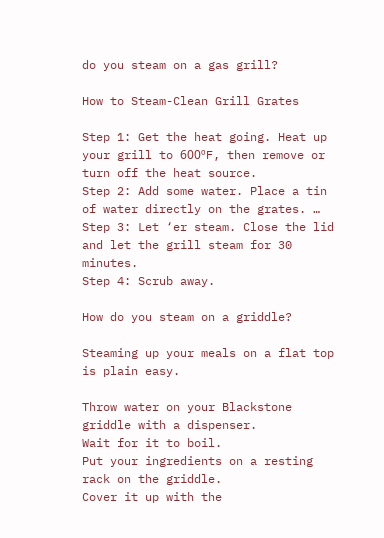do you steam on a gas grill?

How to Steam-Clean Grill Grates

Step 1: Get the heat going. Heat up your grill to 600ºF, then remove or turn off the heat source.
Step 2: Add some water. Place a tin of water directly on the grates. …
Step 3: Let ‘er steam. Close the lid and let the grill steam for 30 minutes.
Step 4: Scrub away.

How do you steam on a griddle?

Steaming up your meals on a flat top is plain easy.

Throw water on your Blackstone griddle with a dispenser.
Wait for it to boil.
Put your ingredients on a resting rack on the griddle.
Cover it up with the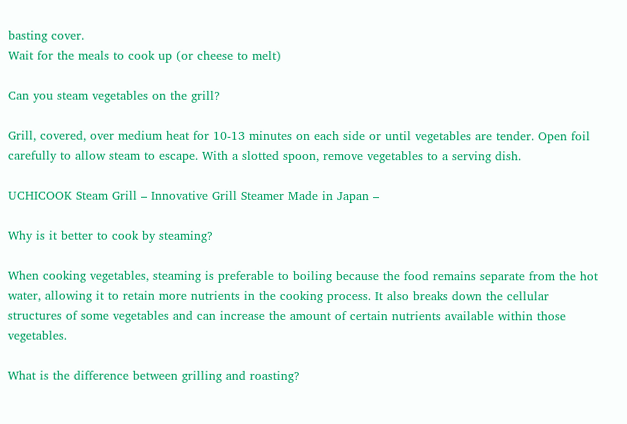basting cover.
Wait for the meals to cook up (or cheese to melt)

Can you steam vegetables on the grill?

Grill, covered, over medium heat for 10-13 minutes on each side or until vegetables are tender. Open foil carefully to allow steam to escape. With a slotted spoon, remove vegetables to a serving dish.

UCHICOOK Steam Grill – Innovative Grill Steamer Made in Japan –

Why is it better to cook by steaming?

When cooking vegetables, steaming is preferable to boiling because the food remains separate from the hot water, allowing it to retain more nutrients in the cooking process. It also breaks down the cellular structures of some vegetables and can increase the amount of certain nutrients available within those vegetables.

What is the difference between grilling and roasting?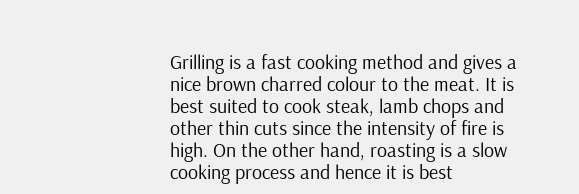Grilling is a fast cooking method and gives a nice brown charred colour to the meat. It is best suited to cook steak, lamb chops and other thin cuts since the intensity of fire is high. On the other hand, roasting is a slow cooking process and hence it is best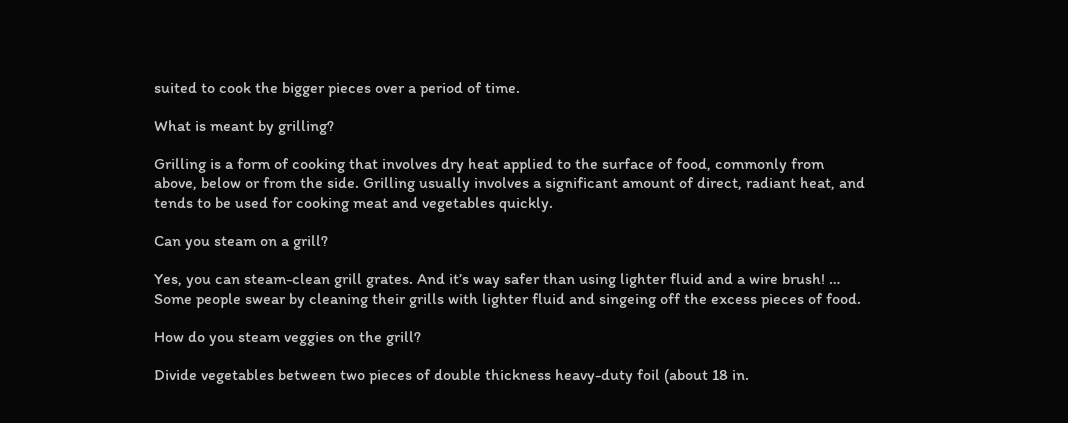suited to cook the bigger pieces over a period of time.

What is meant by grilling?

Grilling is a form of cooking that involves dry heat applied to the surface of food, commonly from above, below or from the side. Grilling usually involves a significant amount of direct, radiant heat, and tends to be used for cooking meat and vegetables quickly.

Can you steam on a grill?

Yes, you can steam-clean grill grates. And it’s way safer than using lighter fluid and a wire brush! … Some people swear by cleaning their grills with lighter fluid and singeing off the excess pieces of food.

How do you steam veggies on the grill?

Divide vegetables between two pieces of double thickness heavy-duty foil (about 18 in.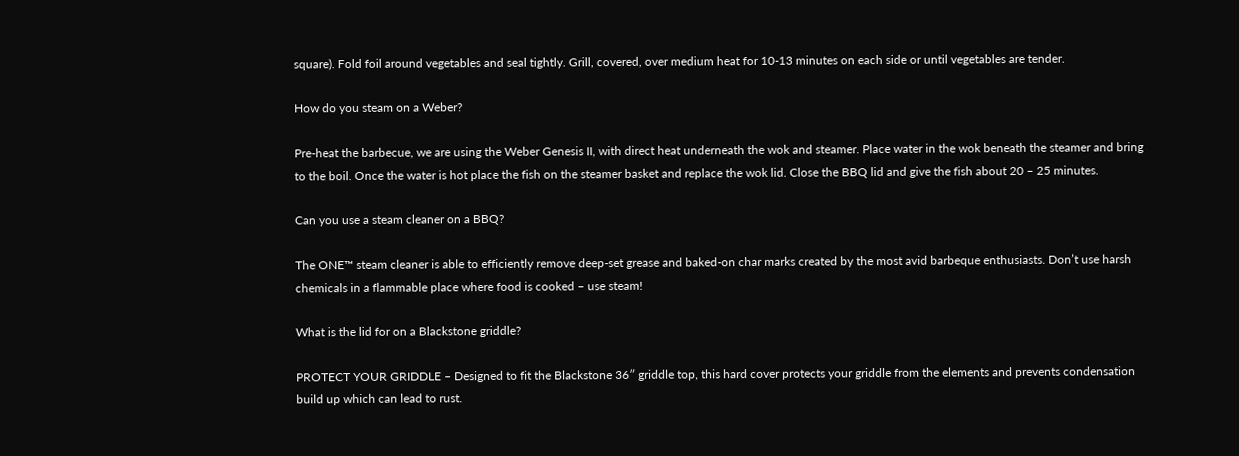square). Fold foil around vegetables and seal tightly. Grill, covered, over medium heat for 10-13 minutes on each side or until vegetables are tender.

How do you steam on a Weber?

Pre-heat the barbecue, we are using the Weber Genesis II, with direct heat underneath the wok and steamer. Place water in the wok beneath the steamer and bring to the boil. Once the water is hot place the fish on the steamer basket and replace the wok lid. Close the BBQ lid and give the fish about 20 – 25 minutes.

Can you use a steam cleaner on a BBQ?

The ONE™ steam cleaner is able to efficiently remove deep-set grease and baked-on char marks created by the most avid barbeque enthusiasts. Don’t use harsh chemicals in a flammable place where food is cooked – use steam!

What is the lid for on a Blackstone griddle?

PROTECT YOUR GRIDDLE – Designed to fit the Blackstone 36″ griddle top, this hard cover protects your griddle from the elements and prevents condensation build up which can lead to rust.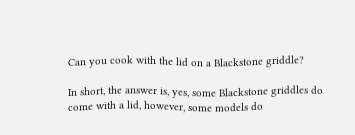Can you cook with the lid on a Blackstone griddle?

In short, the answer is, yes, some Blackstone griddles do come with a lid, however, some models do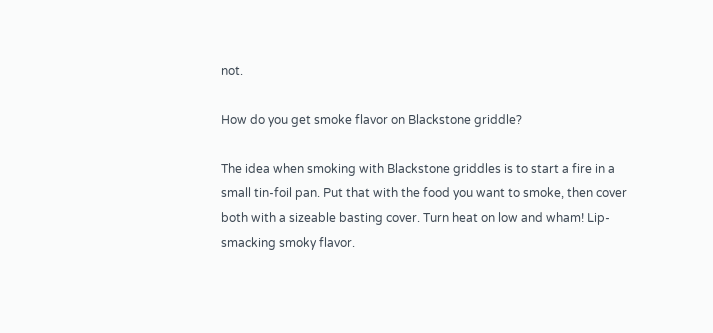not.

How do you get smoke flavor on Blackstone griddle?

The idea when smoking with Blackstone griddles is to start a fire in a small tin-foil pan. Put that with the food you want to smoke, then cover both with a sizeable basting cover. Turn heat on low and wham! Lip-smacking smoky flavor.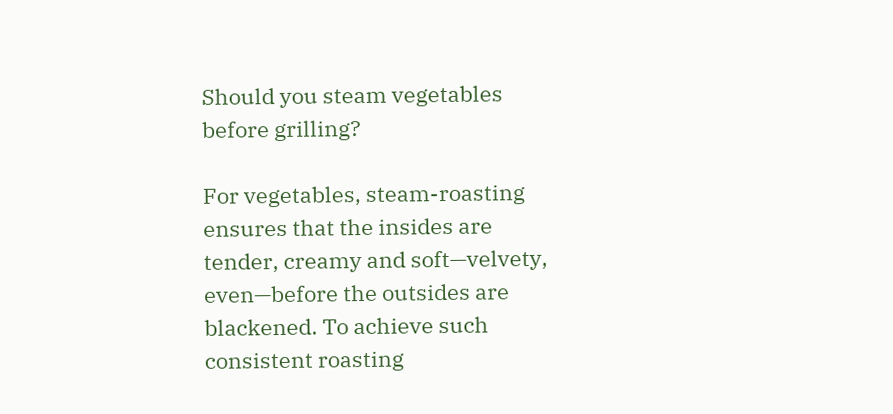Should you steam vegetables before grilling?

For vegetables, steam-roasting ensures that the insides are tender, creamy and soft—velvety, even—before the outsides are blackened. To achieve such consistent roasting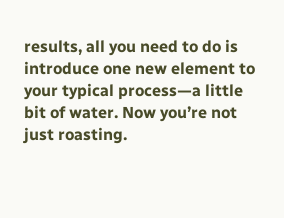results, all you need to do is introduce one new element to your typical process—a little bit of water. Now you’re not just roasting.